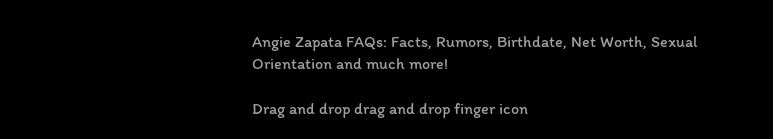Angie Zapata FAQs: Facts, Rumors, Birthdate, Net Worth, Sexual Orientation and much more!

Drag and drop drag and drop finger icon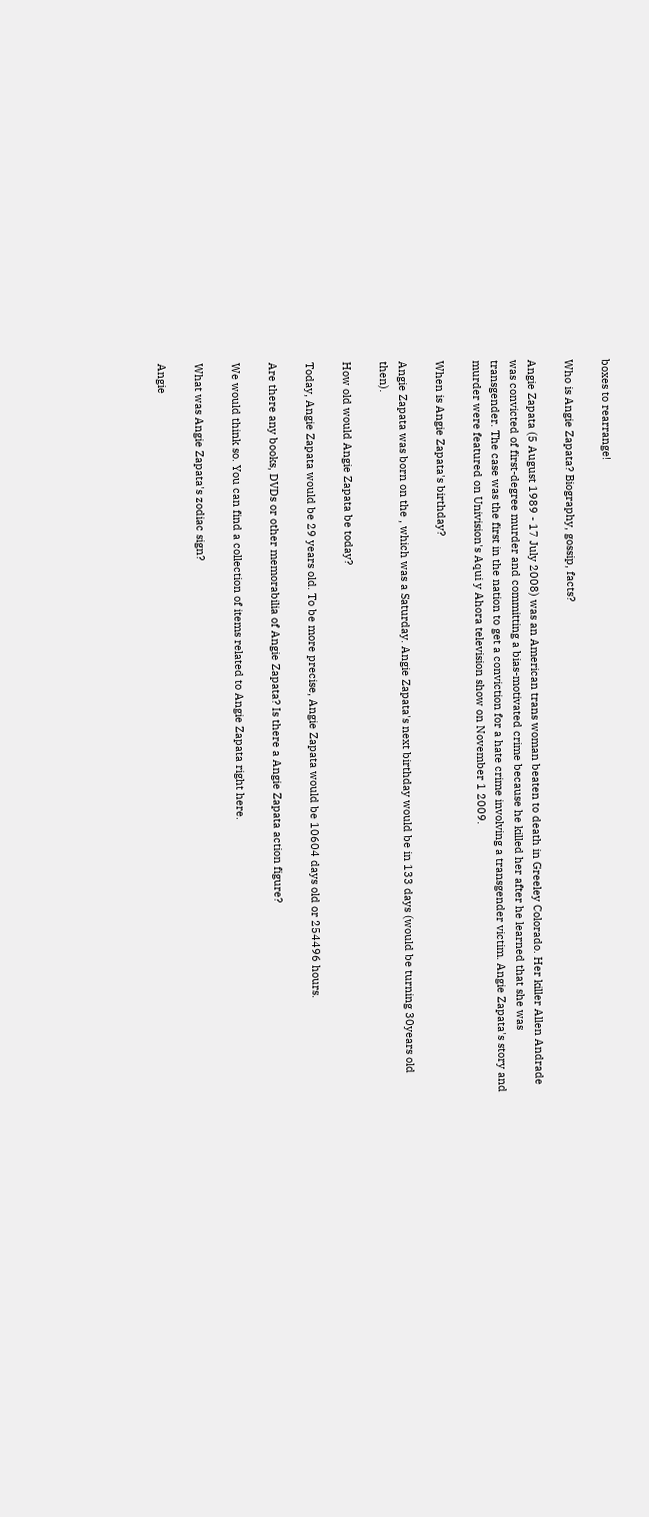boxes to rearrange!

Who is Angie Zapata? Biography, gossip, facts?

Angie Zapata (5 August 1989 - 17 July 2008) was an American trans woman beaten to death in Greeley Colorado. Her killer Allen Andrade was convicted of first-degree murder and committing a bias-motivated crime because he killed her after he learned that she was transgender. The case was the first in the nation to get a conviction for a hate crime involving a transgender victim. Angie Zapata's story and murder were featured on Univision's Aqui y Ahora television show on November 1 2009.

When is Angie Zapata's birthday?

Angie Zapata was born on the , which was a Saturday. Angie Zapata's next birthday would be in 133 days (would be turning 30years old then).

How old would Angie Zapata be today?

Today, Angie Zapata would be 29 years old. To be more precise, Angie Zapata would be 10604 days old or 254496 hours.

Are there any books, DVDs or other memorabilia of Angie Zapata? Is there a Angie Zapata action figure?

We would think so. You can find a collection of items related to Angie Zapata right here.

What was Angie Zapata's zodiac sign?

Angie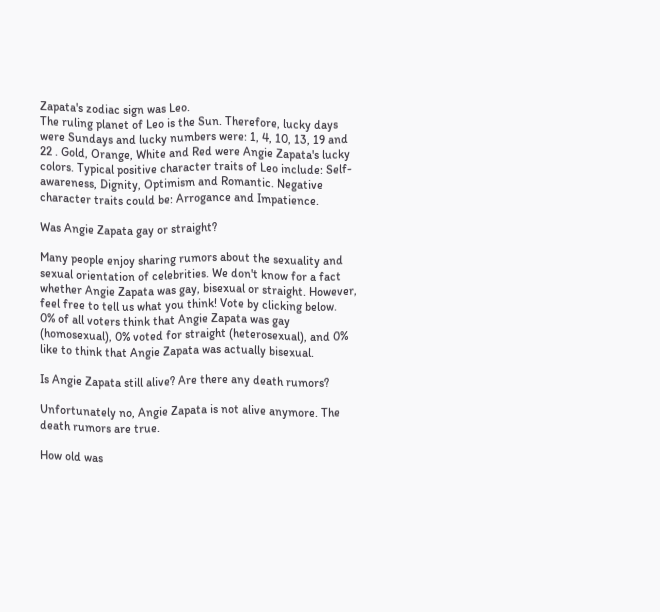Zapata's zodiac sign was Leo.
The ruling planet of Leo is the Sun. Therefore, lucky days were Sundays and lucky numbers were: 1, 4, 10, 13, 19 and 22 . Gold, Orange, White and Red were Angie Zapata's lucky colors. Typical positive character traits of Leo include: Self-awareness, Dignity, Optimism and Romantic. Negative character traits could be: Arrogance and Impatience.

Was Angie Zapata gay or straight?

Many people enjoy sharing rumors about the sexuality and sexual orientation of celebrities. We don't know for a fact whether Angie Zapata was gay, bisexual or straight. However, feel free to tell us what you think! Vote by clicking below.
0% of all voters think that Angie Zapata was gay (homosexual), 0% voted for straight (heterosexual), and 0% like to think that Angie Zapata was actually bisexual.

Is Angie Zapata still alive? Are there any death rumors?

Unfortunately no, Angie Zapata is not alive anymore. The death rumors are true.

How old was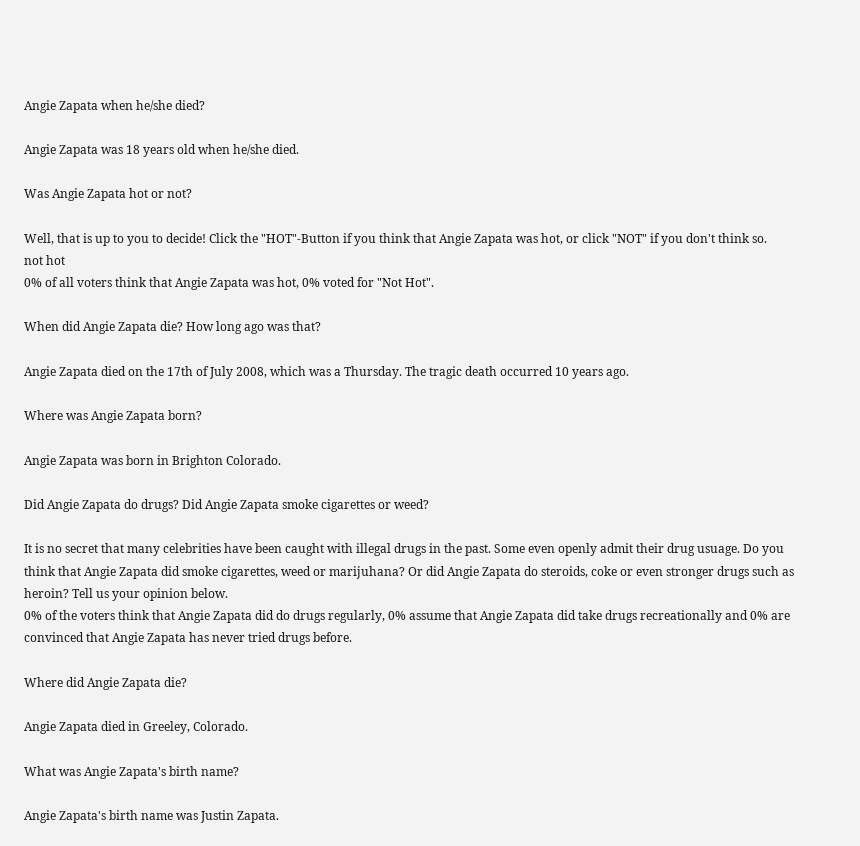Angie Zapata when he/she died?

Angie Zapata was 18 years old when he/she died.

Was Angie Zapata hot or not?

Well, that is up to you to decide! Click the "HOT"-Button if you think that Angie Zapata was hot, or click "NOT" if you don't think so.
not hot
0% of all voters think that Angie Zapata was hot, 0% voted for "Not Hot".

When did Angie Zapata die? How long ago was that?

Angie Zapata died on the 17th of July 2008, which was a Thursday. The tragic death occurred 10 years ago.

Where was Angie Zapata born?

Angie Zapata was born in Brighton Colorado.

Did Angie Zapata do drugs? Did Angie Zapata smoke cigarettes or weed?

It is no secret that many celebrities have been caught with illegal drugs in the past. Some even openly admit their drug usuage. Do you think that Angie Zapata did smoke cigarettes, weed or marijuhana? Or did Angie Zapata do steroids, coke or even stronger drugs such as heroin? Tell us your opinion below.
0% of the voters think that Angie Zapata did do drugs regularly, 0% assume that Angie Zapata did take drugs recreationally and 0% are convinced that Angie Zapata has never tried drugs before.

Where did Angie Zapata die?

Angie Zapata died in Greeley, Colorado.

What was Angie Zapata's birth name?

Angie Zapata's birth name was Justin Zapata.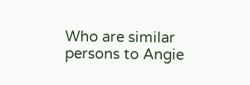Who are similar persons to Angie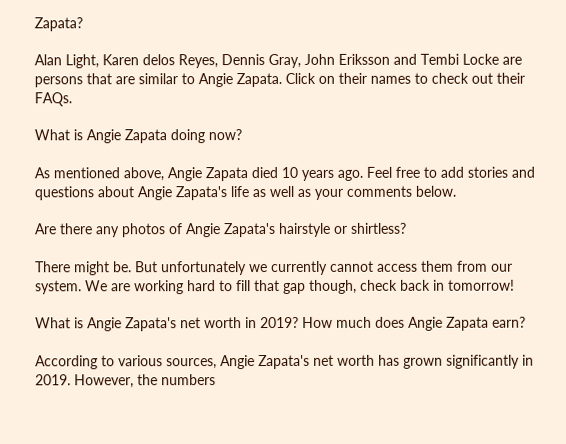Zapata?

Alan Light, Karen delos Reyes, Dennis Gray, John Eriksson and Tembi Locke are persons that are similar to Angie Zapata. Click on their names to check out their FAQs.

What is Angie Zapata doing now?

As mentioned above, Angie Zapata died 10 years ago. Feel free to add stories and questions about Angie Zapata's life as well as your comments below.

Are there any photos of Angie Zapata's hairstyle or shirtless?

There might be. But unfortunately we currently cannot access them from our system. We are working hard to fill that gap though, check back in tomorrow!

What is Angie Zapata's net worth in 2019? How much does Angie Zapata earn?

According to various sources, Angie Zapata's net worth has grown significantly in 2019. However, the numbers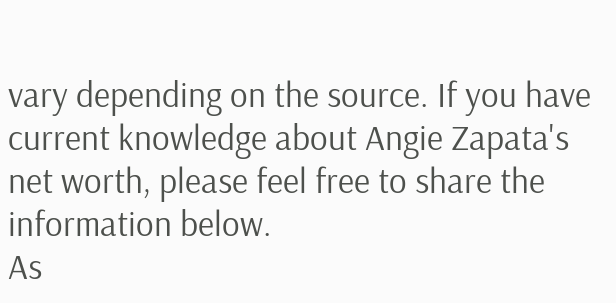vary depending on the source. If you have current knowledge about Angie Zapata's net worth, please feel free to share the information below.
As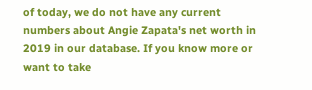of today, we do not have any current numbers about Angie Zapata's net worth in 2019 in our database. If you know more or want to take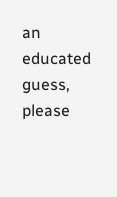an educated guess, please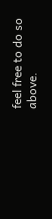feel free to do so above.